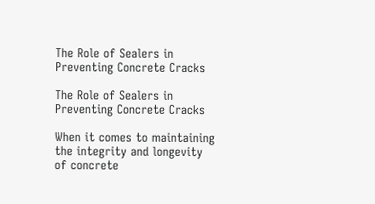The Role of Sealers in Preventing Concrete Cracks

The Role of Sealers in Preventing Concrete Cracks

When it comes to maintaining the integrity and longevity of concrete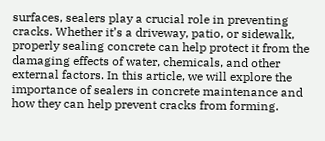surfaces, sealers play a crucial role in preventing cracks. Whether it’s a driveway, patio, or sidewalk, properly sealing concrete can help protect it from the damaging effects of water, chemicals, and other external factors. In this article, we will explore the importance of sealers in concrete maintenance and how they can help prevent cracks from forming.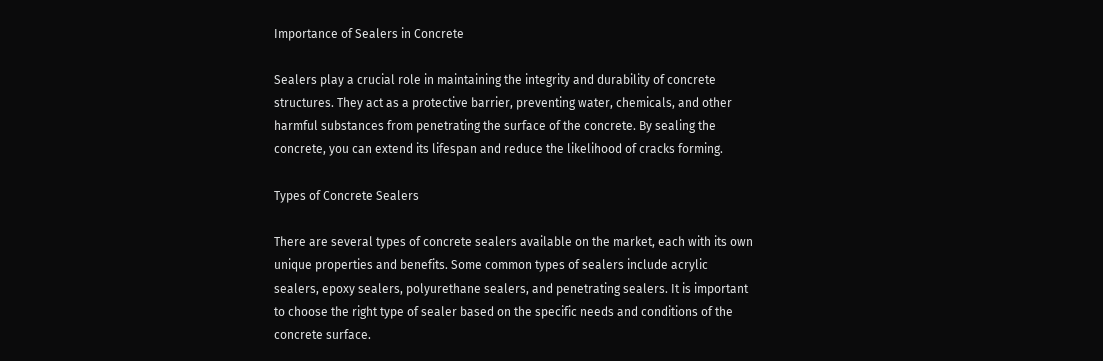Importance of Sealers in Concrete

Sealers play a crucial role in maintaining the integrity and durability of concrete structures. They act as a protective barrier, preventing water, chemicals, and other harmful substances from penetrating the surface of the concrete. By sealing the concrete, you can extend its lifespan and reduce the likelihood of cracks forming.

Types of Concrete Sealers

There are several types of concrete sealers available on the market, each with its own unique properties and benefits. Some common types of sealers include acrylic sealers, epoxy sealers, polyurethane sealers, and penetrating sealers. It is important to choose the right type of sealer based on the specific needs and conditions of the concrete surface.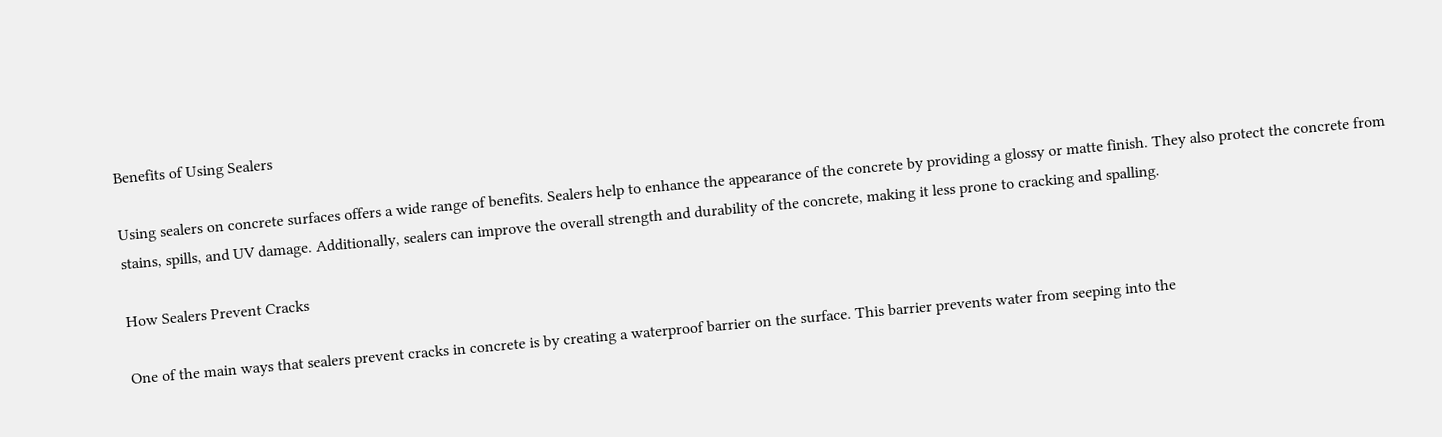Benefits of Using Sealers

Using sealers on concrete surfaces offers a wide range of benefits. Sealers help to enhance the appearance of the concrete by providing a glossy or matte finish. They also protect the concrete from stains, spills, and UV damage. Additionally, sealers can improve the overall strength and durability of the concrete, making it less prone to cracking and spalling.

How Sealers Prevent Cracks

One of the main ways that sealers prevent cracks in concrete is by creating a waterproof barrier on the surface. This barrier prevents water from seeping into the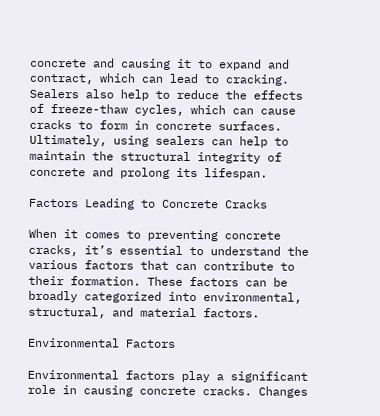concrete and causing it to expand and contract, which can lead to cracking. Sealers also help to reduce the effects of freeze-thaw cycles, which can cause cracks to form in concrete surfaces. Ultimately, using sealers can help to maintain the structural integrity of concrete and prolong its lifespan.

Factors Leading to Concrete Cracks

When it comes to preventing concrete cracks, it’s essential to understand the various factors that can contribute to their formation. These factors can be broadly categorized into environmental, structural, and material factors.

Environmental Factors

Environmental factors play a significant role in causing concrete cracks. Changes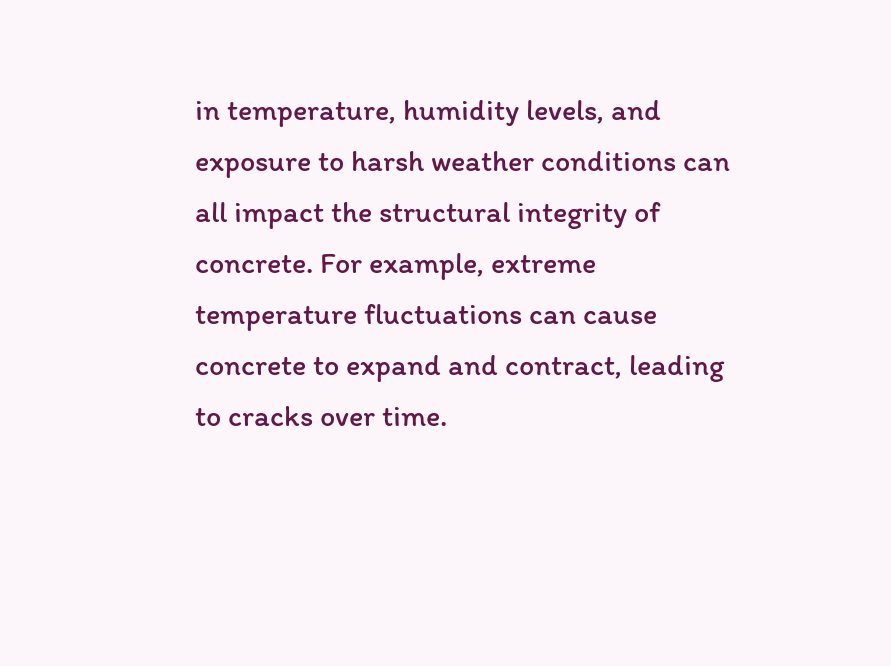in temperature, humidity levels, and exposure to harsh weather conditions can all impact the structural integrity of concrete. For example, extreme temperature fluctuations can cause concrete to expand and contract, leading to cracks over time.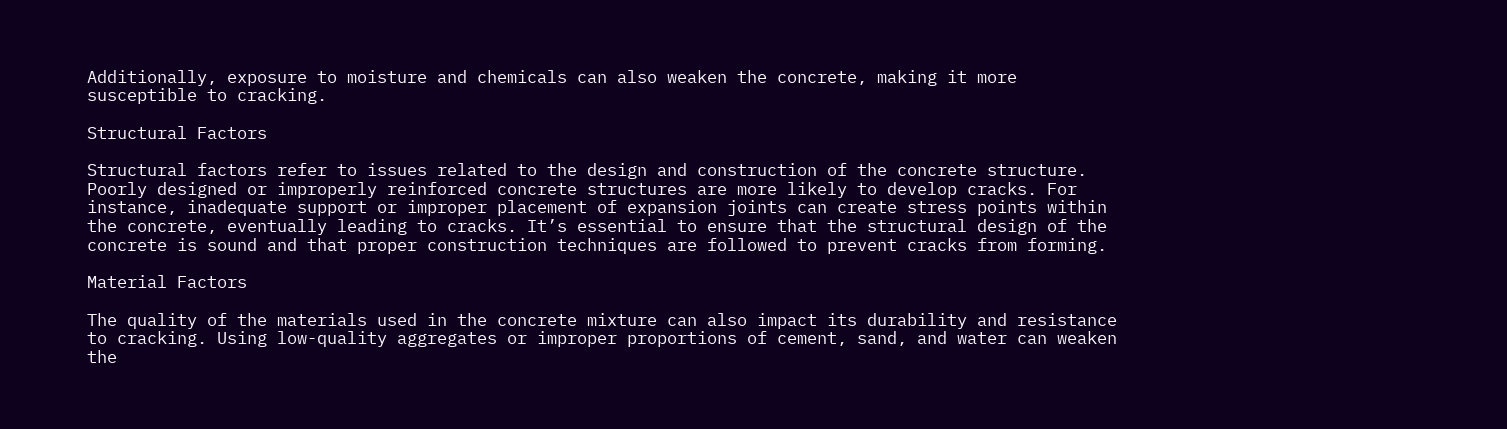Additionally, exposure to moisture and chemicals can also weaken the concrete, making it more susceptible to cracking.

Structural Factors

Structural factors refer to issues related to the design and construction of the concrete structure. Poorly designed or improperly reinforced concrete structures are more likely to develop cracks. For instance, inadequate support or improper placement of expansion joints can create stress points within the concrete, eventually leading to cracks. It’s essential to ensure that the structural design of the concrete is sound and that proper construction techniques are followed to prevent cracks from forming.

Material Factors

The quality of the materials used in the concrete mixture can also impact its durability and resistance to cracking. Using low-quality aggregates or improper proportions of cement, sand, and water can weaken the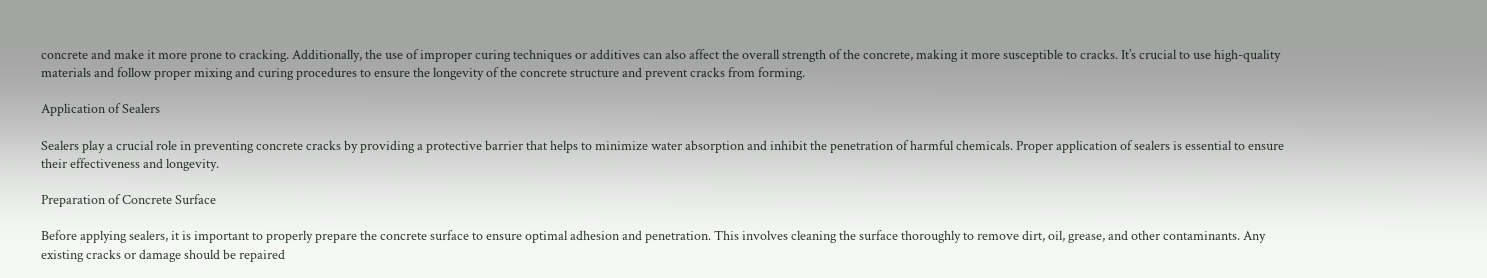concrete and make it more prone to cracking. Additionally, the use of improper curing techniques or additives can also affect the overall strength of the concrete, making it more susceptible to cracks. It’s crucial to use high-quality materials and follow proper mixing and curing procedures to ensure the longevity of the concrete structure and prevent cracks from forming.

Application of Sealers

Sealers play a crucial role in preventing concrete cracks by providing a protective barrier that helps to minimize water absorption and inhibit the penetration of harmful chemicals. Proper application of sealers is essential to ensure their effectiveness and longevity.

Preparation of Concrete Surface

Before applying sealers, it is important to properly prepare the concrete surface to ensure optimal adhesion and penetration. This involves cleaning the surface thoroughly to remove dirt, oil, grease, and other contaminants. Any existing cracks or damage should be repaired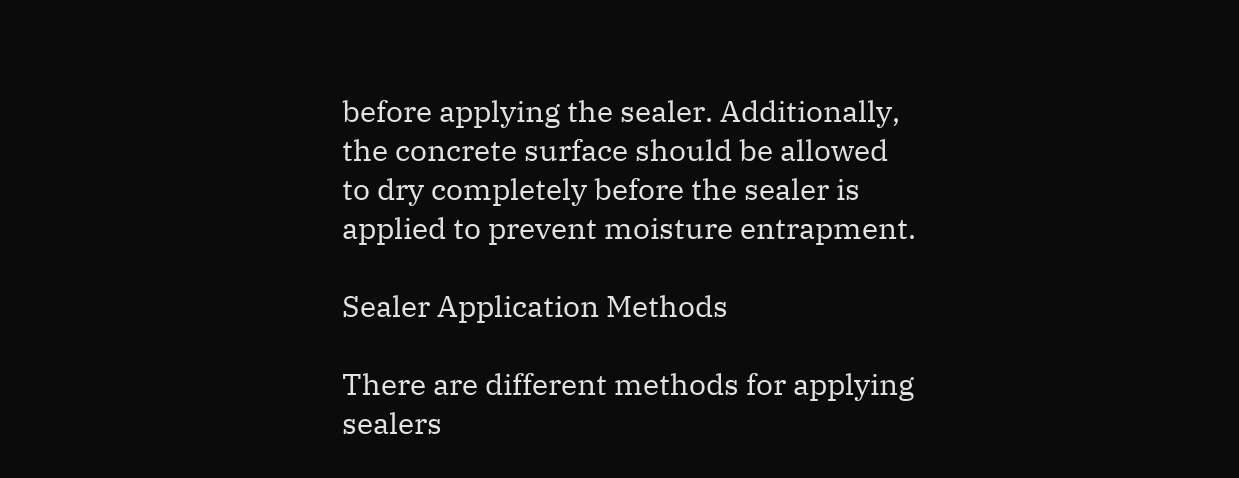before applying the sealer. Additionally, the concrete surface should be allowed to dry completely before the sealer is applied to prevent moisture entrapment.

Sealer Application Methods

There are different methods for applying sealers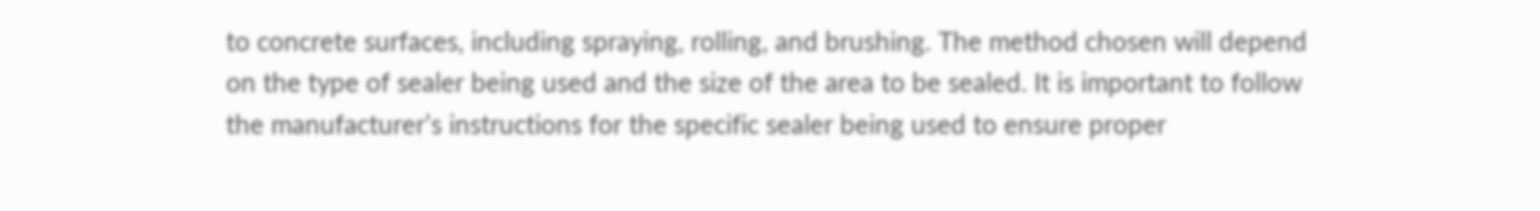to concrete surfaces, including spraying, rolling, and brushing. The method chosen will depend on the type of sealer being used and the size of the area to be sealed. It is important to follow the manufacturer’s instructions for the specific sealer being used to ensure proper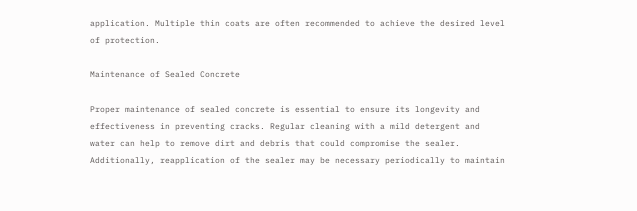application. Multiple thin coats are often recommended to achieve the desired level of protection.

Maintenance of Sealed Concrete

Proper maintenance of sealed concrete is essential to ensure its longevity and effectiveness in preventing cracks. Regular cleaning with a mild detergent and water can help to remove dirt and debris that could compromise the sealer. Additionally, reapplication of the sealer may be necessary periodically to maintain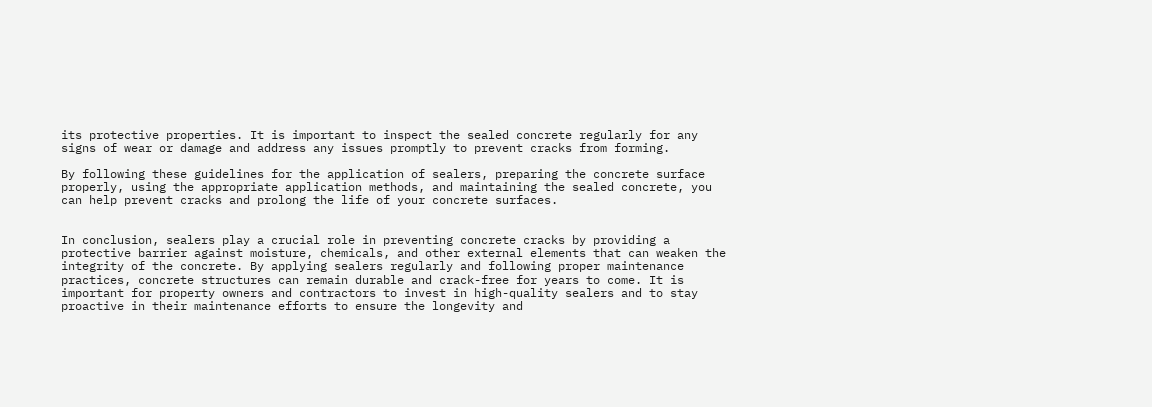its protective properties. It is important to inspect the sealed concrete regularly for any signs of wear or damage and address any issues promptly to prevent cracks from forming.

By following these guidelines for the application of sealers, preparing the concrete surface properly, using the appropriate application methods, and maintaining the sealed concrete, you can help prevent cracks and prolong the life of your concrete surfaces.


In conclusion, sealers play a crucial role in preventing concrete cracks by providing a protective barrier against moisture, chemicals, and other external elements that can weaken the integrity of the concrete. By applying sealers regularly and following proper maintenance practices, concrete structures can remain durable and crack-free for years to come. It is important for property owners and contractors to invest in high-quality sealers and to stay proactive in their maintenance efforts to ensure the longevity and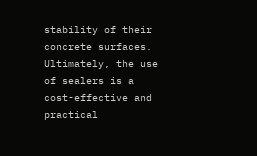stability of their concrete surfaces. Ultimately, the use of sealers is a cost-effective and practical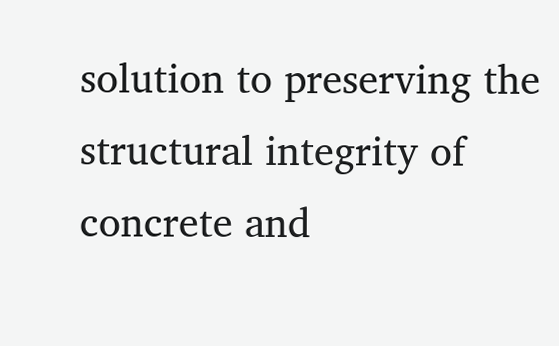solution to preserving the structural integrity of concrete and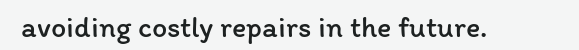avoiding costly repairs in the future.